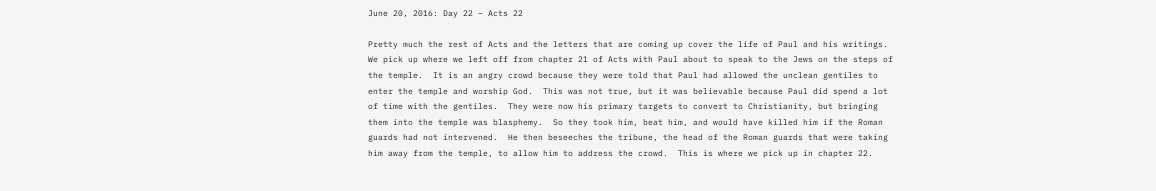June 20, 2016: Day 22 – Acts 22

Pretty much the rest of Acts and the letters that are coming up cover the life of Paul and his writings.  We pick up where we left off from chapter 21 of Acts with Paul about to speak to the Jews on the steps of the temple.  It is an angry crowd because they were told that Paul had allowed the unclean gentiles to enter the temple and worship God.  This was not true, but it was believable because Paul did spend a lot of time with the gentiles.  They were now his primary targets to convert to Christianity, but bringing them into the temple was blasphemy.  So they took him, beat him, and would have killed him if the Roman guards had not intervened.  He then beseeches the tribune, the head of the Roman guards that were taking him away from the temple, to allow him to address the crowd.  This is where we pick up in chapter 22.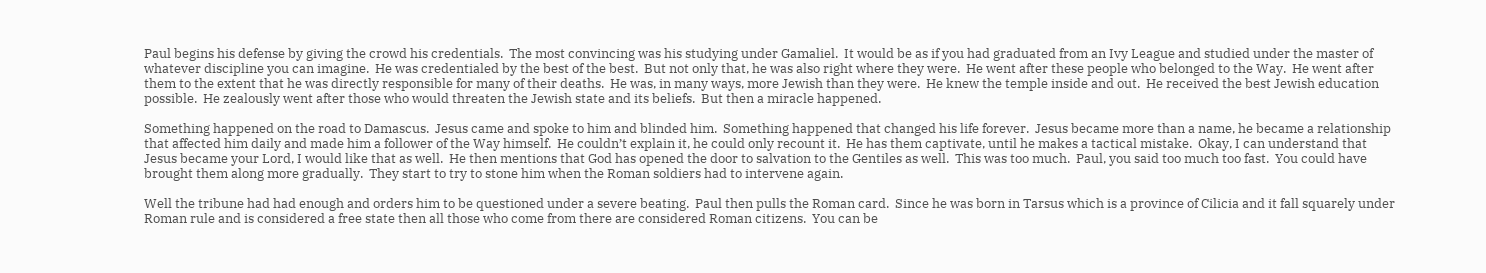Paul begins his defense by giving the crowd his credentials.  The most convincing was his studying under Gamaliel.  It would be as if you had graduated from an Ivy League and studied under the master of whatever discipline you can imagine.  He was credentialed by the best of the best.  But not only that, he was also right where they were.  He went after these people who belonged to the Way.  He went after them to the extent that he was directly responsible for many of their deaths.  He was, in many ways, more Jewish than they were.  He knew the temple inside and out.  He received the best Jewish education possible.  He zealously went after those who would threaten the Jewish state and its beliefs.  But then a miracle happened.

Something happened on the road to Damascus.  Jesus came and spoke to him and blinded him.  Something happened that changed his life forever.  Jesus became more than a name, he became a relationship that affected him daily and made him a follower of the Way himself.  He couldn’t explain it, he could only recount it.  He has them captivate, until he makes a tactical mistake.  Okay, I can understand that Jesus became your Lord, I would like that as well.  He then mentions that God has opened the door to salvation to the Gentiles as well.  This was too much.  Paul, you said too much too fast.  You could have brought them along more gradually.  They start to try to stone him when the Roman soldiers had to intervene again.

Well the tribune had had enough and orders him to be questioned under a severe beating.  Paul then pulls the Roman card.  Since he was born in Tarsus which is a province of Cilicia and it fall squarely under Roman rule and is considered a free state then all those who come from there are considered Roman citizens.  You can be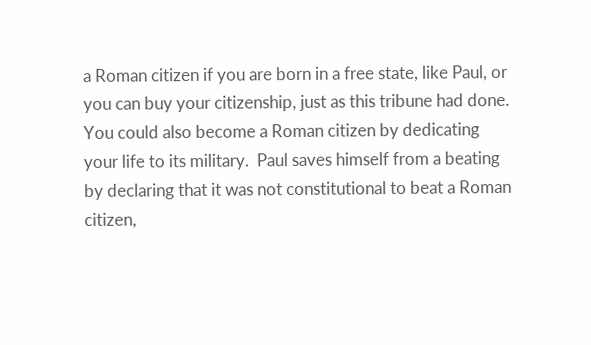a Roman citizen if you are born in a free state, like Paul, or you can buy your citizenship, just as this tribune had done.  You could also become a Roman citizen by dedicating your life to its military.  Paul saves himself from a beating by declaring that it was not constitutional to beat a Roman citizen,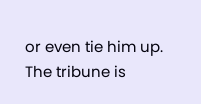or even tie him up.  The tribune is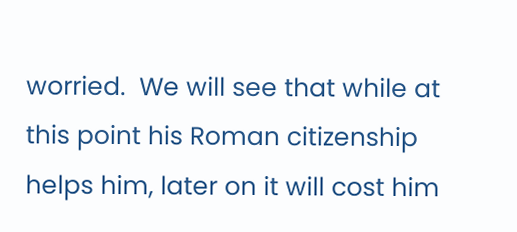worried.  We will see that while at this point his Roman citizenship helps him, later on it will cost him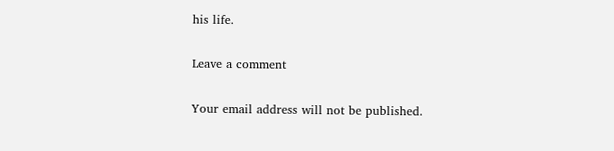his life.

Leave a comment

Your email address will not be published.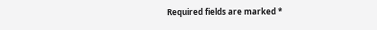Required fields are marked *